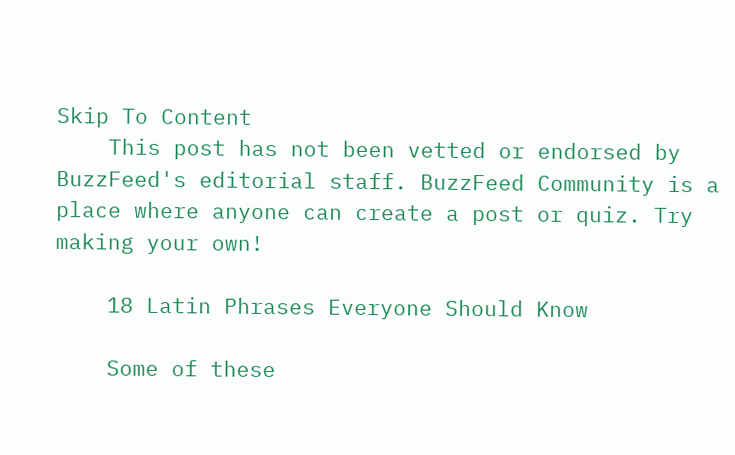Skip To Content
    This post has not been vetted or endorsed by BuzzFeed's editorial staff. BuzzFeed Community is a place where anyone can create a post or quiz. Try making your own!

    18 Latin Phrases Everyone Should Know

    Some of these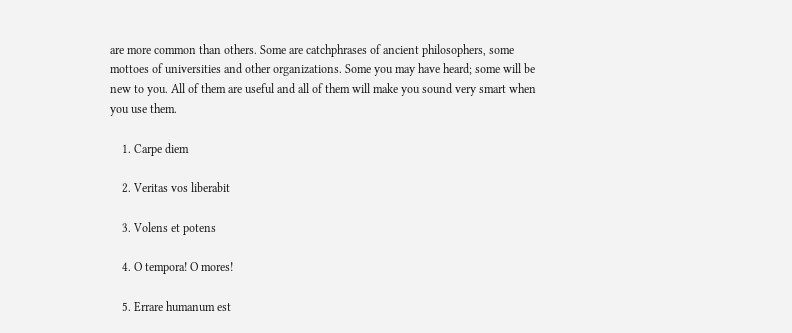are more common than others. Some are catchphrases of ancient philosophers, some mottoes of universities and other organizations. Some you may have heard; some will be new to you. All of them are useful and all of them will make you sound very smart when you use them.

    1. Carpe diem

    2. Veritas vos liberabit

    3. Volens et potens

    4. O tempora! O mores!

    5. Errare humanum est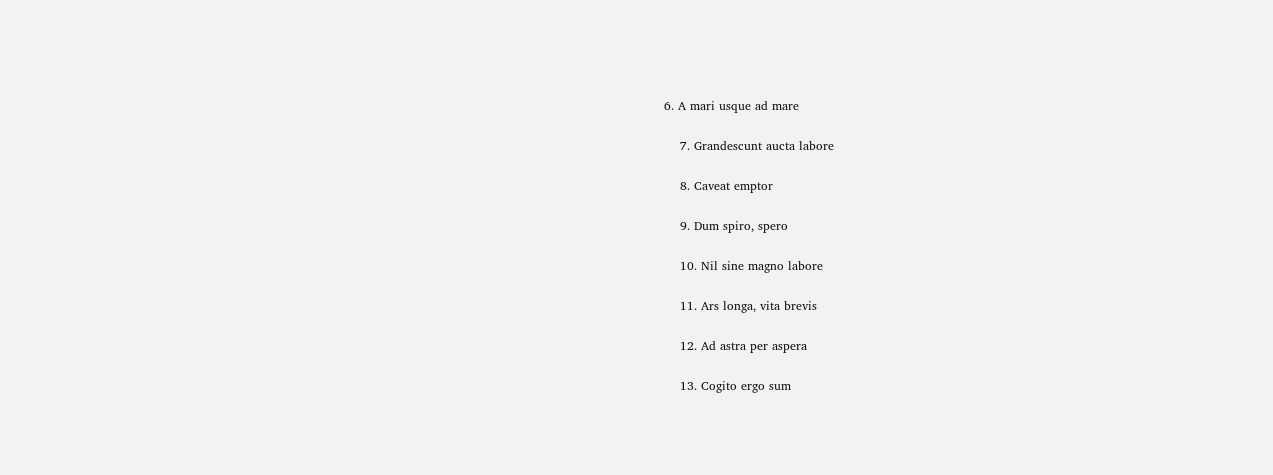6. A mari usque ad mare

    7. Grandescunt aucta labore

    8. Caveat emptor

    9. Dum spiro, spero

    10. Nil sine magno labore

    11. Ars longa, vita brevis

    12. Ad astra per aspera

    13. Cogito ergo sum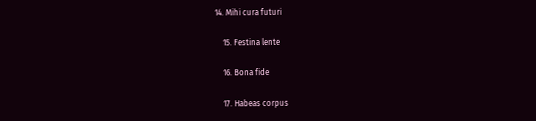14. Mihi cura futuri

    15. Festina lente

    16. Bona fide

    17. Habeas corpus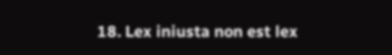18. Lex iniusta non est lex